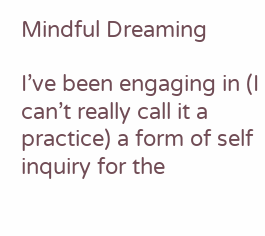Mindful Dreaming

I’ve been engaging in (I can’t really call it a practice) a form of self inquiry for the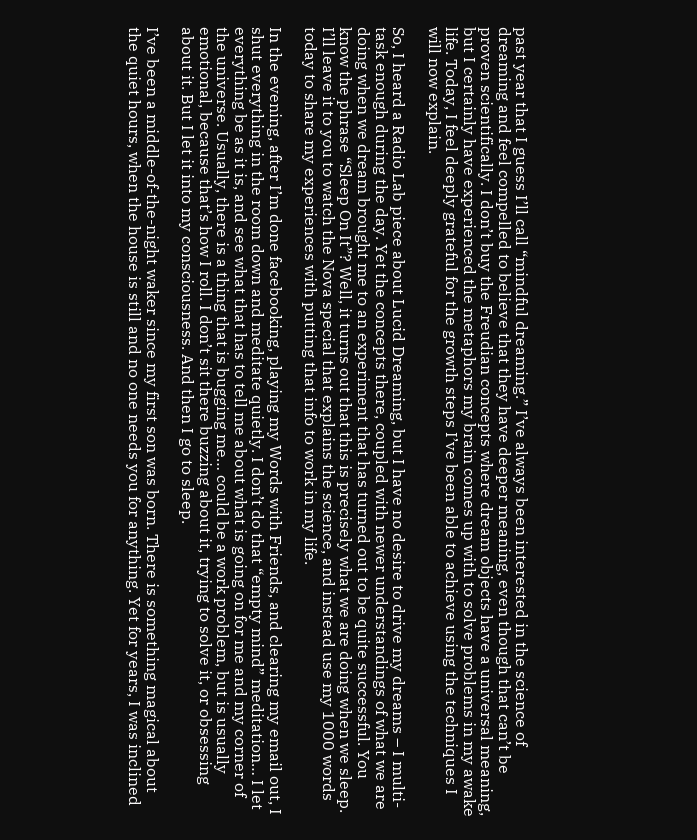past year that I guess I’ll call “mindful dreaming.” I’ve always been interested in the science of dreaming and feel compelled to believe that they have deeper meaning, even though that can’t be proven scientifically. I don’t buy the Freudian concepts where dream objects have a universal meaning, but I certainly have experienced the metaphors my brain comes up with to solve problems in my awake life. Today, I feel deeply grateful for the growth steps I’ve been able to achieve using the techniques I will now explain.

So, I heard a Radio Lab piece about Lucid Dreaming, but I have no desire to drive my dreams – I multi-task enough during the day. Yet the concepts there, coupled with newer understandings of what we are doing when we dream brought me to an experiment that has turned out to be quite successful. You know the phrase “Sleep On It”? Well, it turns out that this is precisely what we are doing when we sleep. I’ll leave it to you to watch the Nova special that explains the science, and instead use my 1000 words today to share my experiences with putting that info to work in my life.

In the evening, after I’m done facebooking, playing my Words with Friends, and clearing my email out, I shut everything in the room down and meditate quietly. I don’t do that “empty mind” meditation… I let everything be as it is, and see what that has to tell me about what is going on for me and my corner of the universe. Usually, there is a thing that is bugging me… could be a work problem, but is usually emotional, because that’s how I roll. I don’t sit there buzzing about it, trying to solve it, or obsessing about it. But I let it into my consciousness. And then I go to sleep.

I’ve been a middle-of-the-night waker since my first son was born. There is something magical about the quiet hours, when the house is still and no one needs you for anything. Yet for years, I was inclined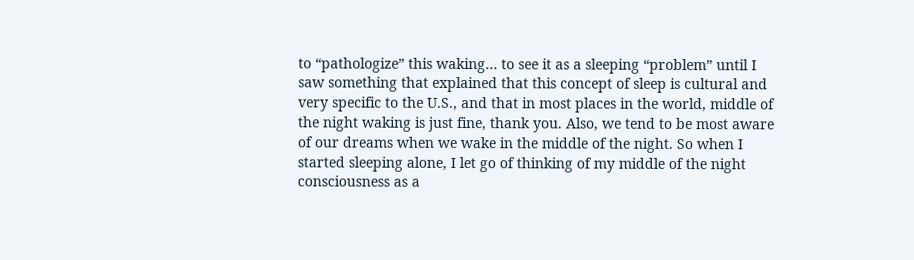to “pathologize” this waking… to see it as a sleeping “problem” until I saw something that explained that this concept of sleep is cultural and very specific to the U.S., and that in most places in the world, middle of the night waking is just fine, thank you. Also, we tend to be most aware of our dreams when we wake in the middle of the night. So when I started sleeping alone, I let go of thinking of my middle of the night consciousness as a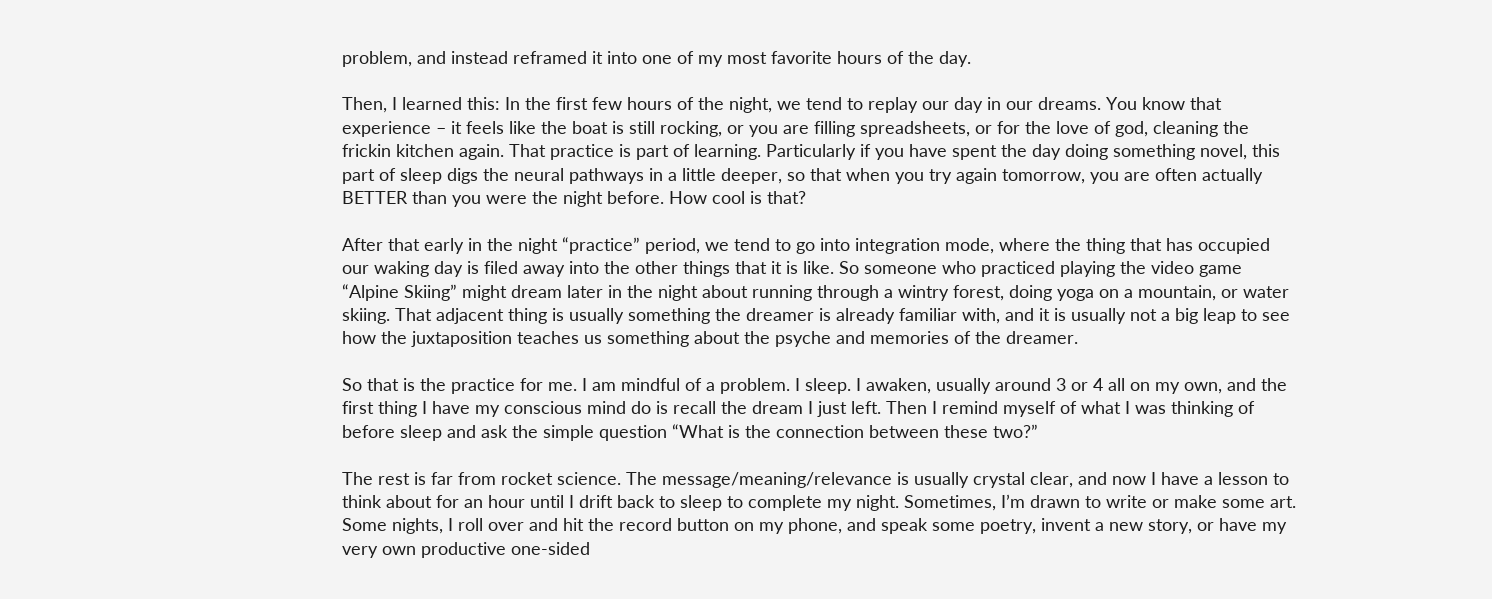problem, and instead reframed it into one of my most favorite hours of the day.

Then, I learned this: In the first few hours of the night, we tend to replay our day in our dreams. You know that experience – it feels like the boat is still rocking, or you are filling spreadsheets, or for the love of god, cleaning the frickin kitchen again. That practice is part of learning. Particularly if you have spent the day doing something novel, this part of sleep digs the neural pathways in a little deeper, so that when you try again tomorrow, you are often actually BETTER than you were the night before. How cool is that?

After that early in the night “practice” period, we tend to go into integration mode, where the thing that has occupied our waking day is filed away into the other things that it is like. So someone who practiced playing the video game “Alpine Skiing” might dream later in the night about running through a wintry forest, doing yoga on a mountain, or water skiing. That adjacent thing is usually something the dreamer is already familiar with, and it is usually not a big leap to see how the juxtaposition teaches us something about the psyche and memories of the dreamer.

So that is the practice for me. I am mindful of a problem. I sleep. I awaken, usually around 3 or 4 all on my own, and the first thing I have my conscious mind do is recall the dream I just left. Then I remind myself of what I was thinking of before sleep and ask the simple question “What is the connection between these two?”

The rest is far from rocket science. The message/meaning/relevance is usually crystal clear, and now I have a lesson to think about for an hour until I drift back to sleep to complete my night. Sometimes, I’m drawn to write or make some art. Some nights, I roll over and hit the record button on my phone, and speak some poetry, invent a new story, or have my very own productive one-sided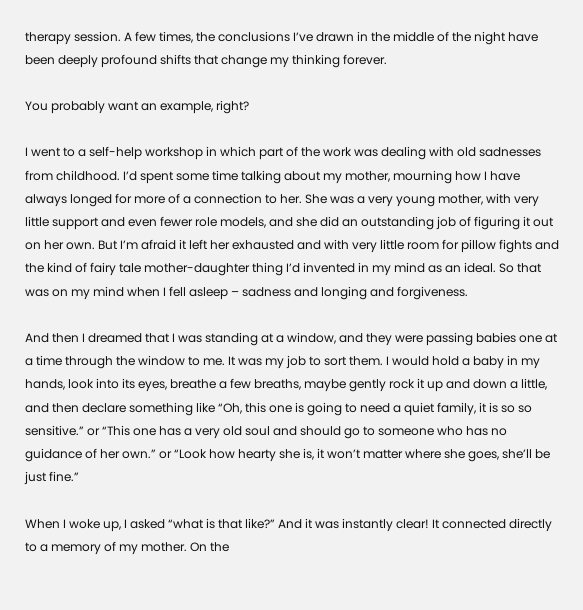therapy session. A few times, the conclusions I’ve drawn in the middle of the night have been deeply profound shifts that change my thinking forever.

You probably want an example, right?

I went to a self-help workshop in which part of the work was dealing with old sadnesses from childhood. I’d spent some time talking about my mother, mourning how I have always longed for more of a connection to her. She was a very young mother, with very little support and even fewer role models, and she did an outstanding job of figuring it out on her own. But I’m afraid it left her exhausted and with very little room for pillow fights and the kind of fairy tale mother-daughter thing I’d invented in my mind as an ideal. So that was on my mind when I fell asleep – sadness and longing and forgiveness.

And then I dreamed that I was standing at a window, and they were passing babies one at a time through the window to me. It was my job to sort them. I would hold a baby in my hands, look into its eyes, breathe a few breaths, maybe gently rock it up and down a little, and then declare something like “Oh, this one is going to need a quiet family, it is so so sensitive.” or “This one has a very old soul and should go to someone who has no guidance of her own.” or “Look how hearty she is, it won’t matter where she goes, she’ll be just fine.”

When I woke up, I asked “what is that like?” And it was instantly clear! It connected directly to a memory of my mother. On the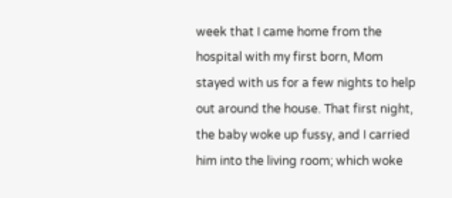week that I came home from the hospital with my first born, Mom stayed with us for a few nights to help out around the house. That first night, the baby woke up fussy, and I carried him into the living room; which woke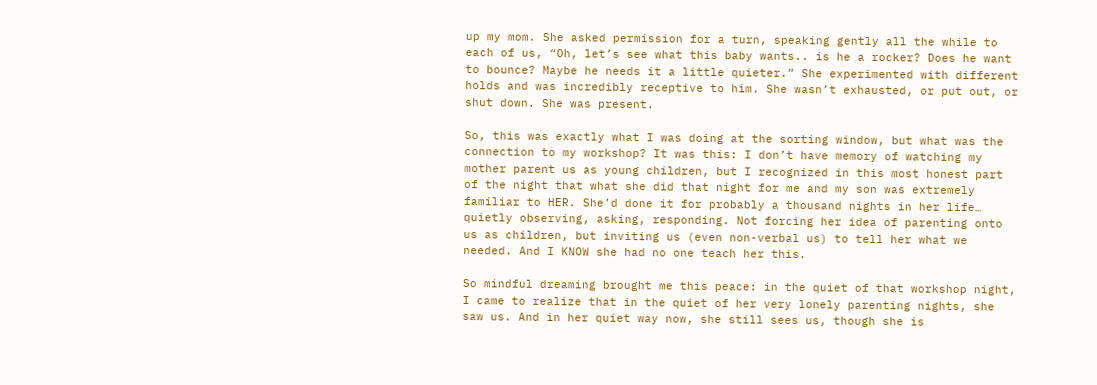up my mom. She asked permission for a turn, speaking gently all the while to each of us, “Oh, let’s see what this baby wants.. is he a rocker? Does he want to bounce? Maybe he needs it a little quieter.” She experimented with different holds and was incredibly receptive to him. She wasn’t exhausted, or put out, or shut down. She was present.

So, this was exactly what I was doing at the sorting window, but what was the connection to my workshop? It was this: I don’t have memory of watching my mother parent us as young children, but I recognized in this most honest part of the night that what she did that night for me and my son was extremely familiar to HER. She’d done it for probably a thousand nights in her life… quietly observing, asking, responding. Not forcing her idea of parenting onto us as children, but inviting us (even non-verbal us) to tell her what we needed. And I KNOW she had no one teach her this.

So mindful dreaming brought me this peace: in the quiet of that workshop night, I came to realize that in the quiet of her very lonely parenting nights, she saw us. And in her quiet way now, she still sees us, though she is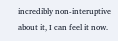incredibly non-interuptive about it, I can feel it now.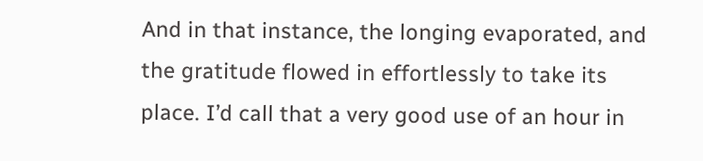And in that instance, the longing evaporated, and the gratitude flowed in effortlessly to take its place. I’d call that a very good use of an hour in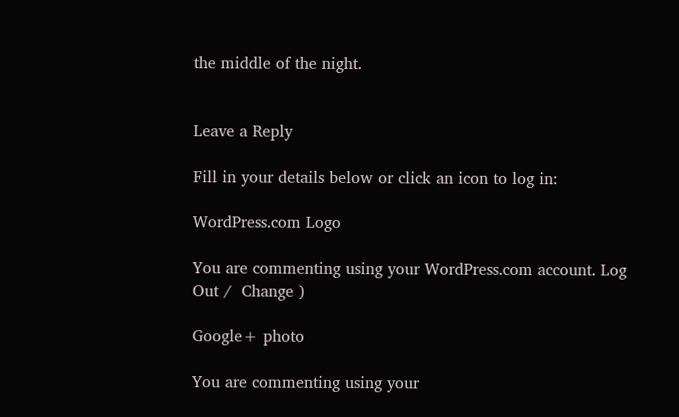the middle of the night.


Leave a Reply

Fill in your details below or click an icon to log in:

WordPress.com Logo

You are commenting using your WordPress.com account. Log Out /  Change )

Google+ photo

You are commenting using your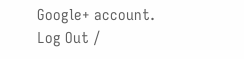Google+ account. Log Out /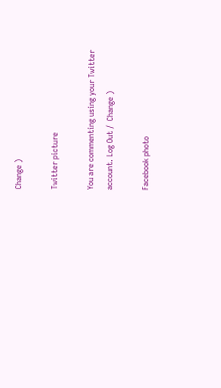Change )

Twitter picture

You are commenting using your Twitter account. Log Out /  Change )

Facebook photo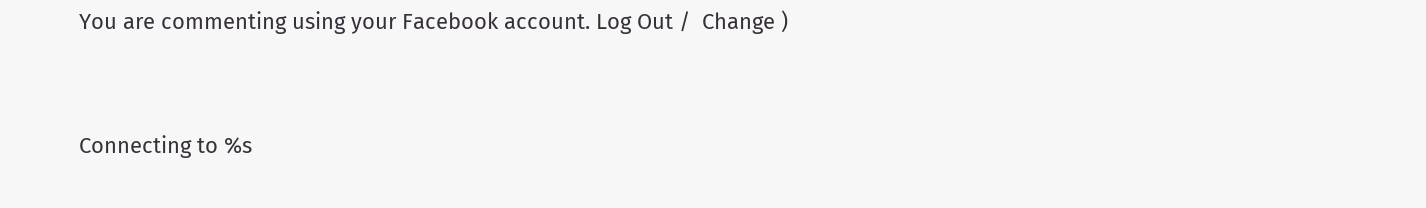You are commenting using your Facebook account. Log Out /  Change )


Connecting to %s